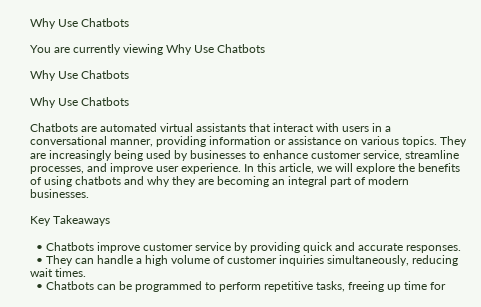Why Use Chatbots

You are currently viewing Why Use Chatbots

Why Use Chatbots

Why Use Chatbots

Chatbots are automated virtual assistants that interact with users in a conversational manner, providing information or assistance on various topics. They are increasingly being used by businesses to enhance customer service, streamline processes, and improve user experience. In this article, we will explore the benefits of using chatbots and why they are becoming an integral part of modern businesses.

Key Takeaways

  • Chatbots improve customer service by providing quick and accurate responses.
  • They can handle a high volume of customer inquiries simultaneously, reducing wait times.
  • Chatbots can be programmed to perform repetitive tasks, freeing up time for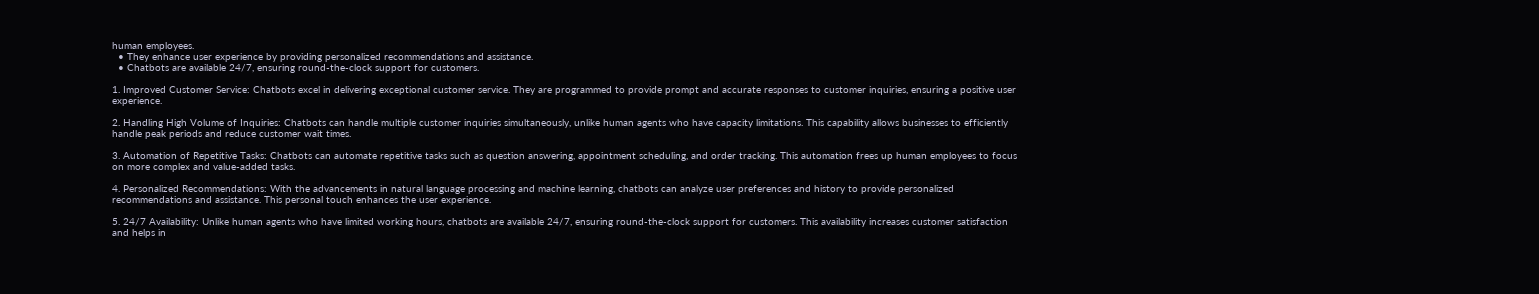human employees.
  • They enhance user experience by providing personalized recommendations and assistance.
  • Chatbots are available 24/7, ensuring round-the-clock support for customers.

1. Improved Customer Service: Chatbots excel in delivering exceptional customer service. They are programmed to provide prompt and accurate responses to customer inquiries, ensuring a positive user experience.

2. Handling High Volume of Inquiries: Chatbots can handle multiple customer inquiries simultaneously, unlike human agents who have capacity limitations. This capability allows businesses to efficiently handle peak periods and reduce customer wait times.

3. Automation of Repetitive Tasks: Chatbots can automate repetitive tasks such as question answering, appointment scheduling, and order tracking. This automation frees up human employees to focus on more complex and value-added tasks.

4. Personalized Recommendations: With the advancements in natural language processing and machine learning, chatbots can analyze user preferences and history to provide personalized recommendations and assistance. This personal touch enhances the user experience.

5. 24/7 Availability: Unlike human agents who have limited working hours, chatbots are available 24/7, ensuring round-the-clock support for customers. This availability increases customer satisfaction and helps in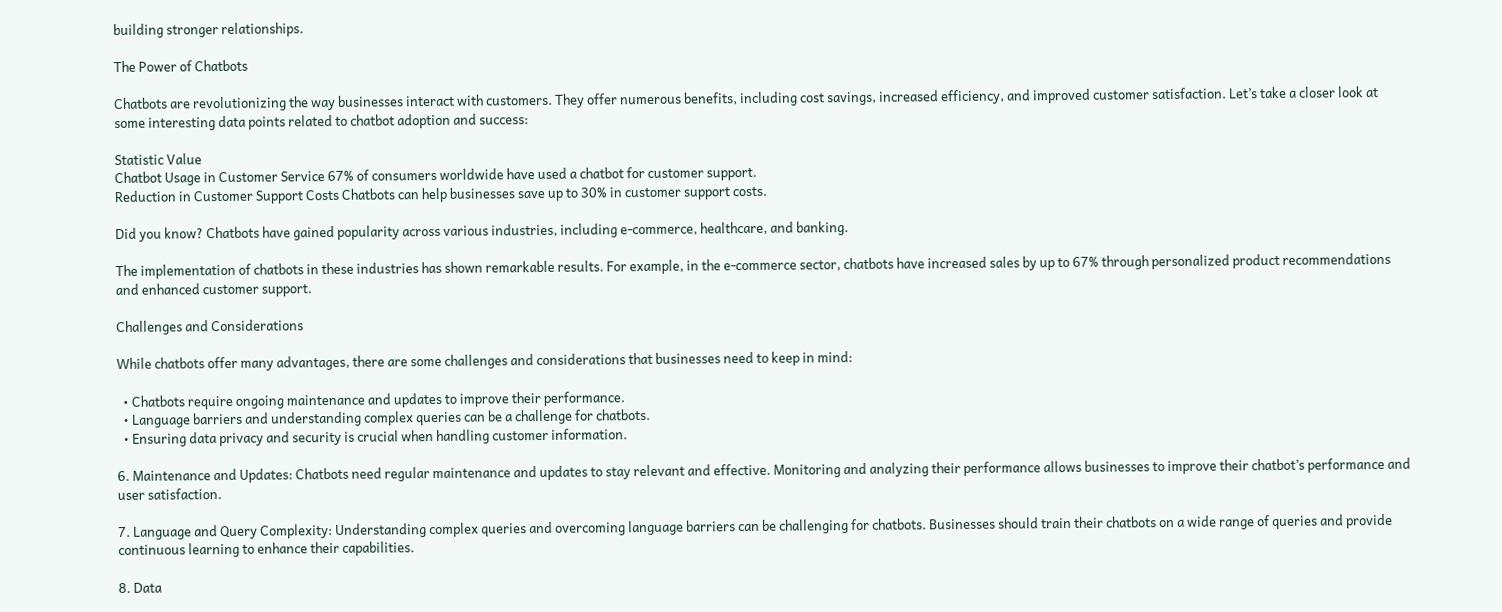building stronger relationships.

The Power of Chatbots

Chatbots are revolutionizing the way businesses interact with customers. They offer numerous benefits, including cost savings, increased efficiency, and improved customer satisfaction. Let’s take a closer look at some interesting data points related to chatbot adoption and success:

Statistic Value
Chatbot Usage in Customer Service 67% of consumers worldwide have used a chatbot for customer support.
Reduction in Customer Support Costs Chatbots can help businesses save up to 30% in customer support costs.

Did you know? Chatbots have gained popularity across various industries, including e-commerce, healthcare, and banking.

The implementation of chatbots in these industries has shown remarkable results. For example, in the e-commerce sector, chatbots have increased sales by up to 67% through personalized product recommendations and enhanced customer support.

Challenges and Considerations

While chatbots offer many advantages, there are some challenges and considerations that businesses need to keep in mind:

  • Chatbots require ongoing maintenance and updates to improve their performance.
  • Language barriers and understanding complex queries can be a challenge for chatbots.
  • Ensuring data privacy and security is crucial when handling customer information.

6. Maintenance and Updates: Chatbots need regular maintenance and updates to stay relevant and effective. Monitoring and analyzing their performance allows businesses to improve their chatbot’s performance and user satisfaction.

7. Language and Query Complexity: Understanding complex queries and overcoming language barriers can be challenging for chatbots. Businesses should train their chatbots on a wide range of queries and provide continuous learning to enhance their capabilities.

8. Data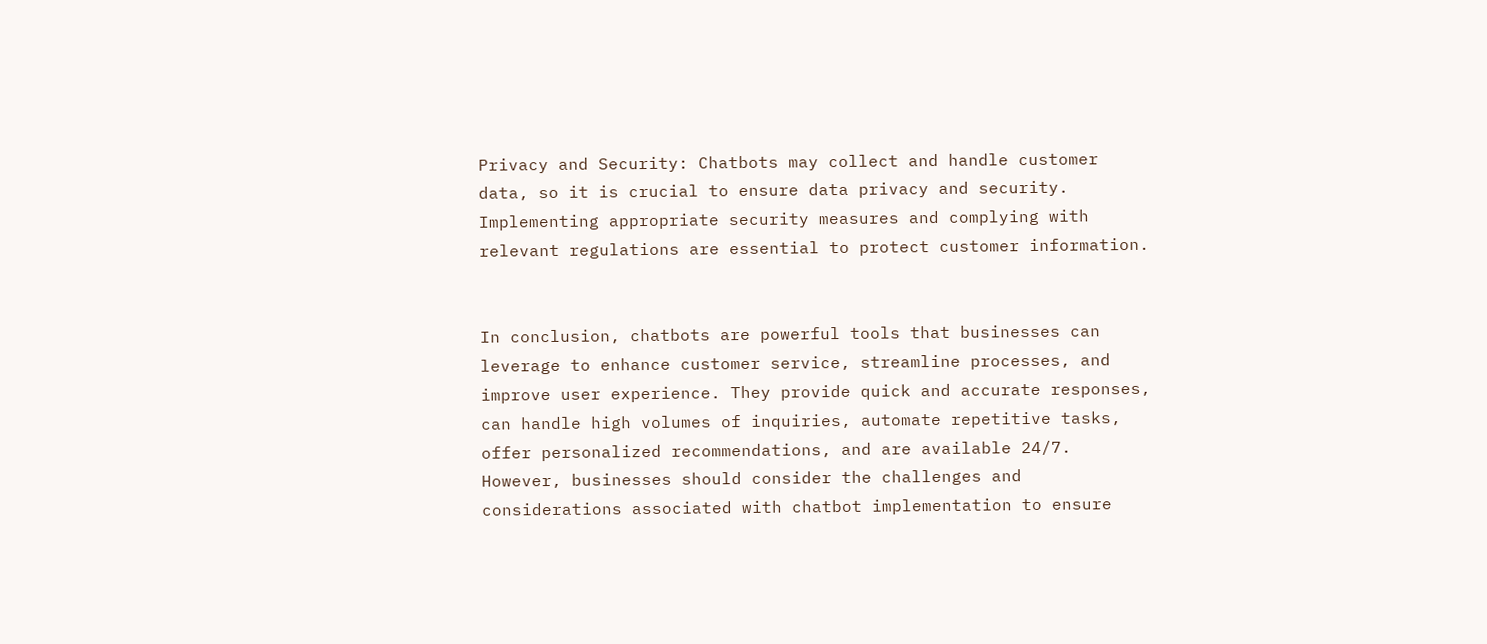Privacy and Security: Chatbots may collect and handle customer data, so it is crucial to ensure data privacy and security. Implementing appropriate security measures and complying with relevant regulations are essential to protect customer information.


In conclusion, chatbots are powerful tools that businesses can leverage to enhance customer service, streamline processes, and improve user experience. They provide quick and accurate responses, can handle high volumes of inquiries, automate repetitive tasks, offer personalized recommendations, and are available 24/7. However, businesses should consider the challenges and considerations associated with chatbot implementation to ensure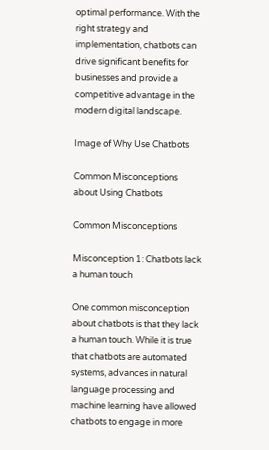optimal performance. With the right strategy and implementation, chatbots can drive significant benefits for businesses and provide a competitive advantage in the modern digital landscape.

Image of Why Use Chatbots

Common Misconceptions about Using Chatbots

Common Misconceptions

Misconception 1: Chatbots lack a human touch

One common misconception about chatbots is that they lack a human touch. While it is true that chatbots are automated systems, advances in natural language processing and machine learning have allowed chatbots to engage in more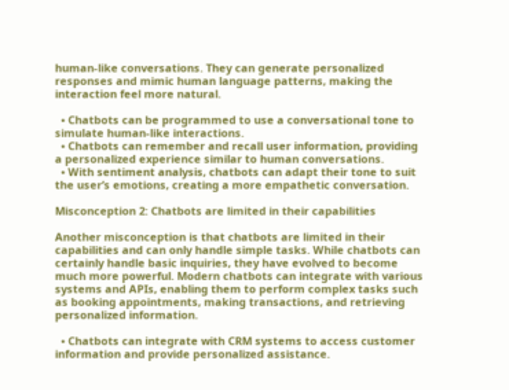human-like conversations. They can generate personalized responses and mimic human language patterns, making the interaction feel more natural.

  • Chatbots can be programmed to use a conversational tone to simulate human-like interactions.
  • Chatbots can remember and recall user information, providing a personalized experience similar to human conversations.
  • With sentiment analysis, chatbots can adapt their tone to suit the user’s emotions, creating a more empathetic conversation.

Misconception 2: Chatbots are limited in their capabilities

Another misconception is that chatbots are limited in their capabilities and can only handle simple tasks. While chatbots can certainly handle basic inquiries, they have evolved to become much more powerful. Modern chatbots can integrate with various systems and APIs, enabling them to perform complex tasks such as booking appointments, making transactions, and retrieving personalized information.

  • Chatbots can integrate with CRM systems to access customer information and provide personalized assistance.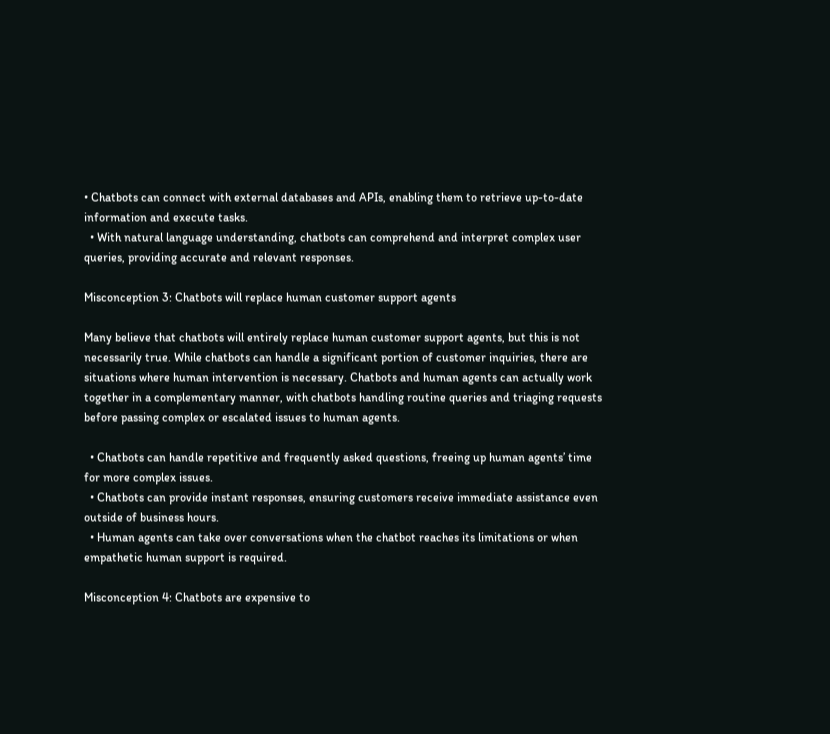• Chatbots can connect with external databases and APIs, enabling them to retrieve up-to-date information and execute tasks.
  • With natural language understanding, chatbots can comprehend and interpret complex user queries, providing accurate and relevant responses.

Misconception 3: Chatbots will replace human customer support agents

Many believe that chatbots will entirely replace human customer support agents, but this is not necessarily true. While chatbots can handle a significant portion of customer inquiries, there are situations where human intervention is necessary. Chatbots and human agents can actually work together in a complementary manner, with chatbots handling routine queries and triaging requests before passing complex or escalated issues to human agents.

  • Chatbots can handle repetitive and frequently asked questions, freeing up human agents’ time for more complex issues.
  • Chatbots can provide instant responses, ensuring customers receive immediate assistance even outside of business hours.
  • Human agents can take over conversations when the chatbot reaches its limitations or when empathetic human support is required.

Misconception 4: Chatbots are expensive to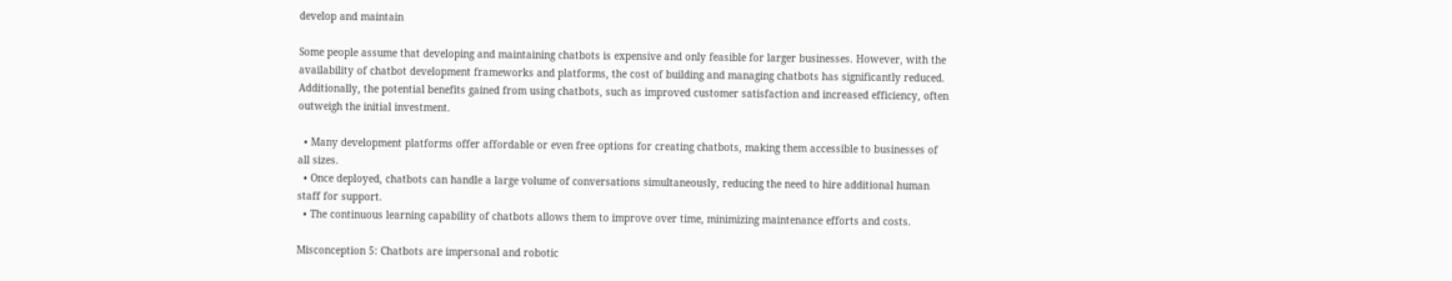develop and maintain

Some people assume that developing and maintaining chatbots is expensive and only feasible for larger businesses. However, with the availability of chatbot development frameworks and platforms, the cost of building and managing chatbots has significantly reduced. Additionally, the potential benefits gained from using chatbots, such as improved customer satisfaction and increased efficiency, often outweigh the initial investment.

  • Many development platforms offer affordable or even free options for creating chatbots, making them accessible to businesses of all sizes.
  • Once deployed, chatbots can handle a large volume of conversations simultaneously, reducing the need to hire additional human staff for support.
  • The continuous learning capability of chatbots allows them to improve over time, minimizing maintenance efforts and costs.

Misconception 5: Chatbots are impersonal and robotic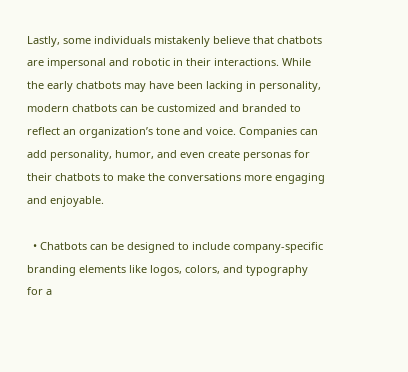Lastly, some individuals mistakenly believe that chatbots are impersonal and robotic in their interactions. While the early chatbots may have been lacking in personality, modern chatbots can be customized and branded to reflect an organization’s tone and voice. Companies can add personality, humor, and even create personas for their chatbots to make the conversations more engaging and enjoyable.

  • Chatbots can be designed to include company-specific branding elements like logos, colors, and typography for a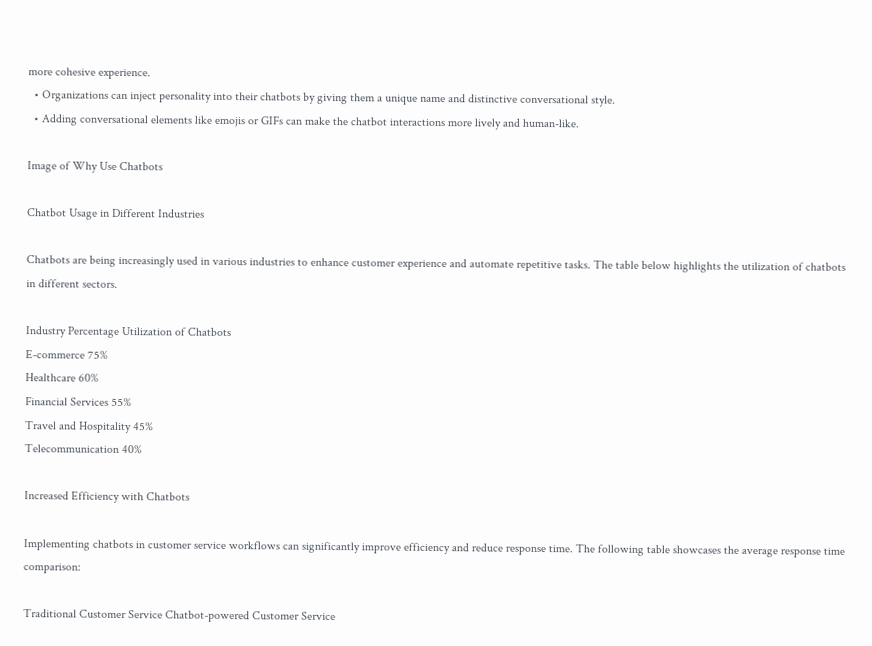more cohesive experience.
  • Organizations can inject personality into their chatbots by giving them a unique name and distinctive conversational style.
  • Adding conversational elements like emojis or GIFs can make the chatbot interactions more lively and human-like.

Image of Why Use Chatbots

Chatbot Usage in Different Industries

Chatbots are being increasingly used in various industries to enhance customer experience and automate repetitive tasks. The table below highlights the utilization of chatbots in different sectors.

Industry Percentage Utilization of Chatbots
E-commerce 75%
Healthcare 60%
Financial Services 55%
Travel and Hospitality 45%
Telecommunication 40%

Increased Efficiency with Chatbots

Implementing chatbots in customer service workflows can significantly improve efficiency and reduce response time. The following table showcases the average response time comparison:

Traditional Customer Service Chatbot-powered Customer Service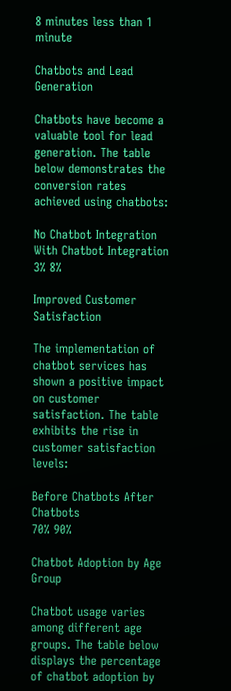8 minutes less than 1 minute

Chatbots and Lead Generation

Chatbots have become a valuable tool for lead generation. The table below demonstrates the conversion rates achieved using chatbots:

No Chatbot Integration With Chatbot Integration
3% 8%

Improved Customer Satisfaction

The implementation of chatbot services has shown a positive impact on customer satisfaction. The table exhibits the rise in customer satisfaction levels:

Before Chatbots After Chatbots
70% 90%

Chatbot Adoption by Age Group

Chatbot usage varies among different age groups. The table below displays the percentage of chatbot adoption by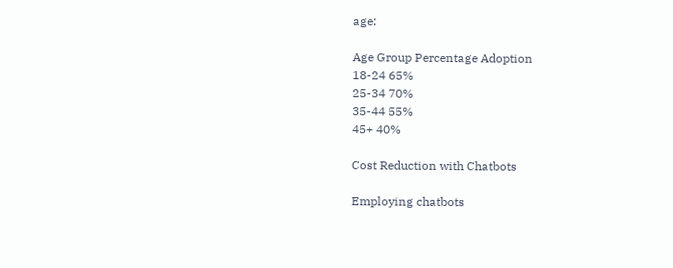age:

Age Group Percentage Adoption
18-24 65%
25-34 70%
35-44 55%
45+ 40%

Cost Reduction with Chatbots

Employing chatbots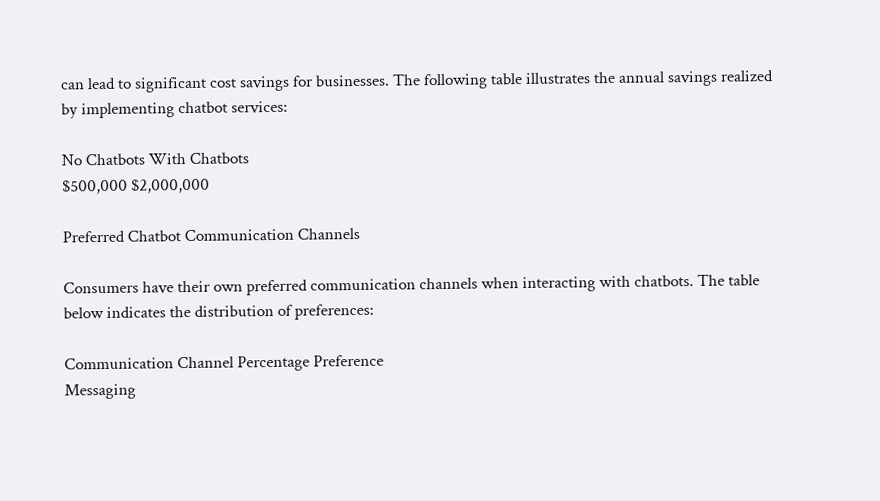can lead to significant cost savings for businesses. The following table illustrates the annual savings realized by implementing chatbot services:

No Chatbots With Chatbots
$500,000 $2,000,000

Preferred Chatbot Communication Channels

Consumers have their own preferred communication channels when interacting with chatbots. The table below indicates the distribution of preferences:

Communication Channel Percentage Preference
Messaging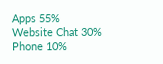Apps 55%
Website Chat 30%
Phone 10%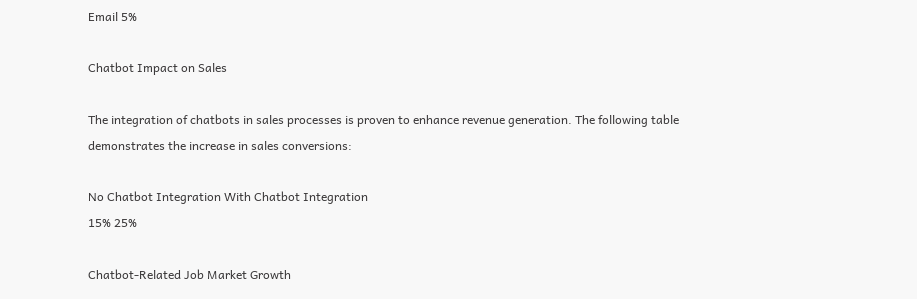Email 5%

Chatbot Impact on Sales

The integration of chatbots in sales processes is proven to enhance revenue generation. The following table demonstrates the increase in sales conversions:

No Chatbot Integration With Chatbot Integration
15% 25%

Chatbot-Related Job Market Growth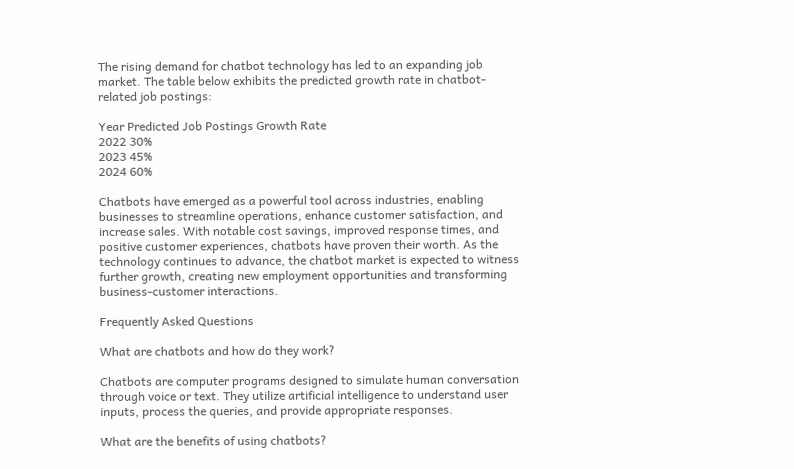The rising demand for chatbot technology has led to an expanding job market. The table below exhibits the predicted growth rate in chatbot-related job postings:

Year Predicted Job Postings Growth Rate
2022 30%
2023 45%
2024 60%

Chatbots have emerged as a powerful tool across industries, enabling businesses to streamline operations, enhance customer satisfaction, and increase sales. With notable cost savings, improved response times, and positive customer experiences, chatbots have proven their worth. As the technology continues to advance, the chatbot market is expected to witness further growth, creating new employment opportunities and transforming business-customer interactions.

Frequently Asked Questions

What are chatbots and how do they work?

Chatbots are computer programs designed to simulate human conversation through voice or text. They utilize artificial intelligence to understand user inputs, process the queries, and provide appropriate responses.

What are the benefits of using chatbots?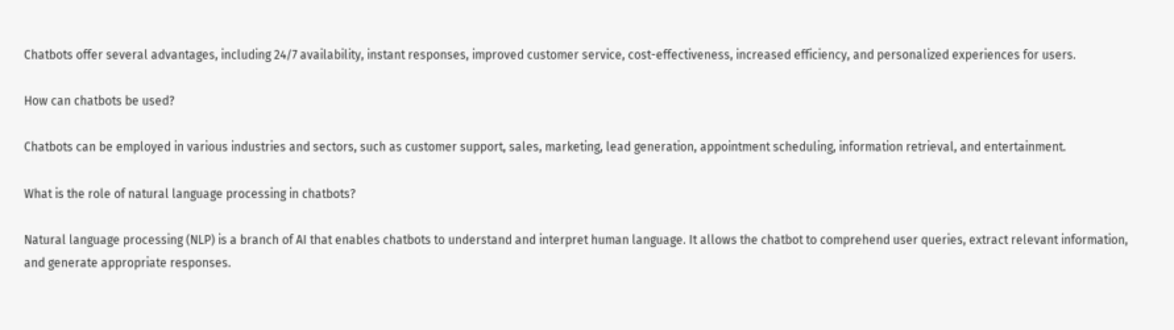Chatbots offer several advantages, including 24/7 availability, instant responses, improved customer service, cost-effectiveness, increased efficiency, and personalized experiences for users.

How can chatbots be used?

Chatbots can be employed in various industries and sectors, such as customer support, sales, marketing, lead generation, appointment scheduling, information retrieval, and entertainment.

What is the role of natural language processing in chatbots?

Natural language processing (NLP) is a branch of AI that enables chatbots to understand and interpret human language. It allows the chatbot to comprehend user queries, extract relevant information, and generate appropriate responses.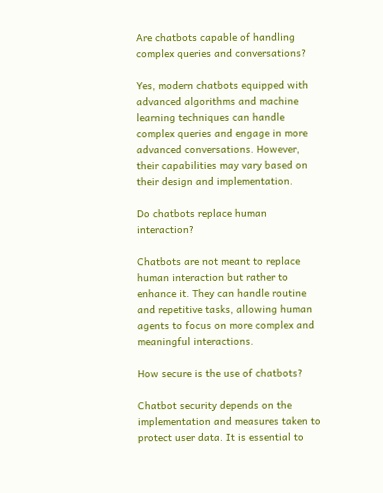Are chatbots capable of handling complex queries and conversations?

Yes, modern chatbots equipped with advanced algorithms and machine learning techniques can handle complex queries and engage in more advanced conversations. However, their capabilities may vary based on their design and implementation.

Do chatbots replace human interaction?

Chatbots are not meant to replace human interaction but rather to enhance it. They can handle routine and repetitive tasks, allowing human agents to focus on more complex and meaningful interactions.

How secure is the use of chatbots?

Chatbot security depends on the implementation and measures taken to protect user data. It is essential to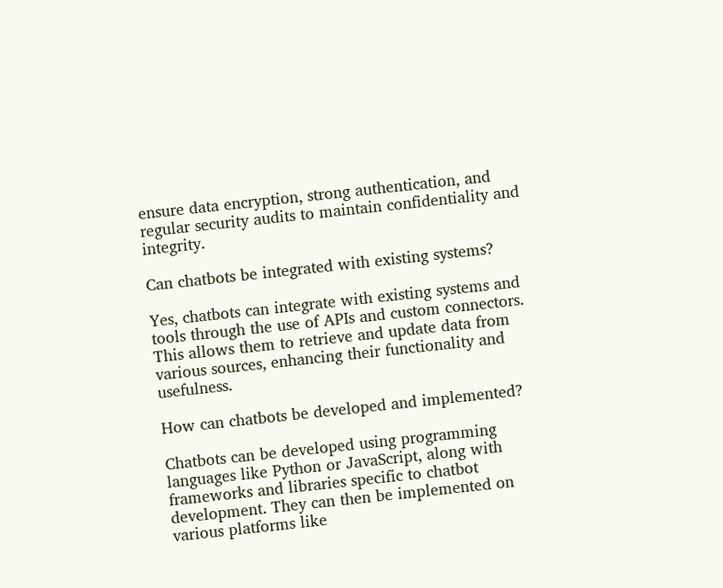ensure data encryption, strong authentication, and regular security audits to maintain confidentiality and integrity.

Can chatbots be integrated with existing systems?

Yes, chatbots can integrate with existing systems and tools through the use of APIs and custom connectors. This allows them to retrieve and update data from various sources, enhancing their functionality and usefulness.

How can chatbots be developed and implemented?

Chatbots can be developed using programming languages like Python or JavaScript, along with frameworks and libraries specific to chatbot development. They can then be implemented on various platforms like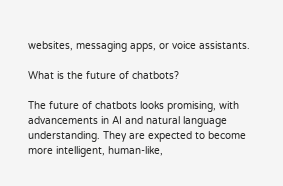websites, messaging apps, or voice assistants.

What is the future of chatbots?

The future of chatbots looks promising, with advancements in AI and natural language understanding. They are expected to become more intelligent, human-like,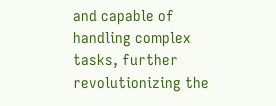and capable of handling complex tasks, further revolutionizing the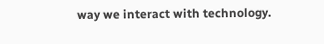way we interact with technology.